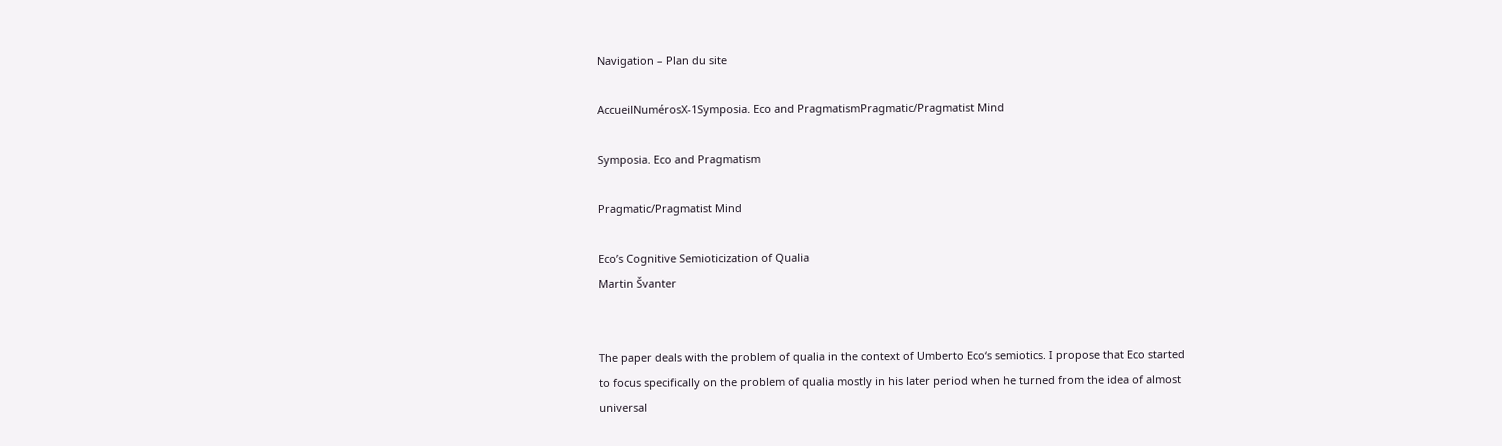Navigation – Plan du site

AccueilNumérosX-1Symposia. Eco and PragmatismPragmatic/Pragmatist Mind

Symposia. Eco and Pragmatism

Pragmatic/Pragmatist Mind

Eco’s Cognitive Semioticization of Qualia
Martin Švanter


The paper deals with the problem of qualia in the context of Umberto Eco‘s semiotics. I propose that Eco started to focus specifically on the problem of qualia mostly in his later period when he turned from the idea of almost universal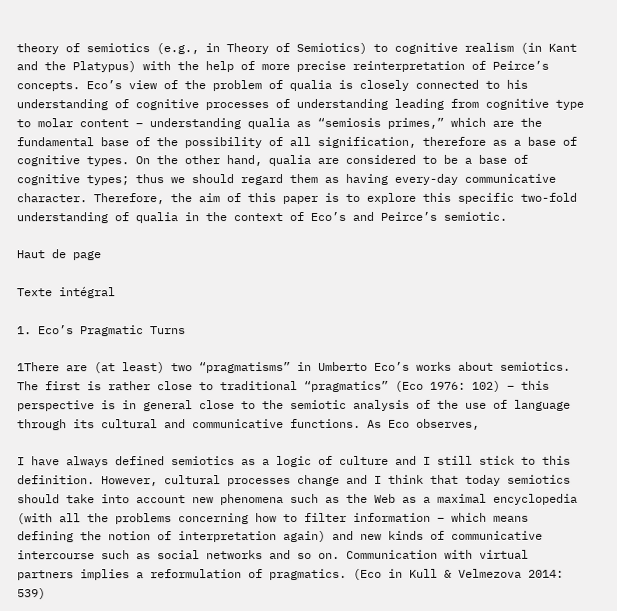theory of semiotics (e.g., in Theory of Semiotics) to cognitive realism (in Kant and the Platypus) with the help of more precise reinterpretation of Peirce’s concepts. Eco’s view of the problem of qualia is closely connected to his understanding of cognitive processes of understanding leading from cognitive type to molar content – understanding qualia as “semiosis primes,” which are the fundamental base of the possibility of all signification, therefore as a base of cognitive types. On the other hand, qualia are considered to be a base of cognitive types; thus we should regard them as having every-day communicative character. Therefore, the aim of this paper is to explore this specific two-fold understanding of qualia in the context of Eco’s and Peirce’s semiotic.

Haut de page

Texte intégral

1. Eco’s Pragmatic Turns

1There are (at least) two “pragmatisms” in Umberto Eco’s works about semiotics. The first is rather close to traditional “pragmatics” (Eco 1976: 102) – this perspective is in general close to the semiotic analysis of the use of language through its cultural and communicative functions. As Eco observes,

I have always defined semiotics as a logic of culture and I still stick to this definition. However, cultural processes change and I think that today semiotics should take into account new phenomena such as the Web as a maximal encyclopedia (with all the problems concerning how to filter information – which means defining the notion of interpretation again) and new kinds of communicative intercourse such as social networks and so on. Communication with virtual partners implies a reformulation of pragmatics. (Eco in Kull & Velmezova 2014: 539)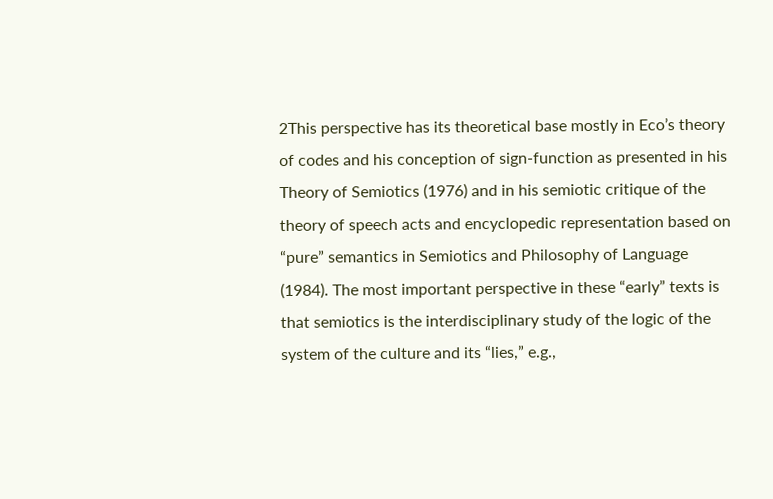2This perspective has its theoretical base mostly in Eco’s theory of codes and his conception of sign-function as presented in his Theory of Semiotics (1976) and in his semiotic critique of the theory of speech acts and encyclopedic representation based on “pure” semantics in Semiotics and Philosophy of Language (1984). The most important perspective in these “early” texts is that semiotics is the interdisciplinary study of the logic of the system of the culture and its “lies,” e.g.,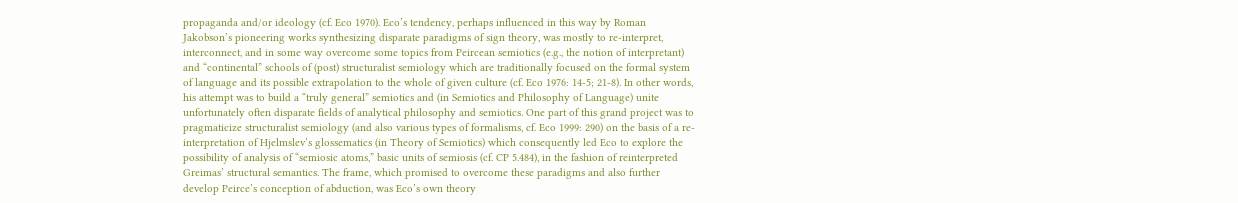propaganda and/or ideology (cf. Eco 1970). Eco’s tendency, perhaps influenced in this way by Roman Jakobson’s pioneering works synthesizing disparate paradigms of sign theory, was mostly to re-interpret, interconnect, and in some way overcome some topics from Peircean semiotics (e.g., the notion of interpretant) and “continental” schools of (post) structuralist semiology which are traditionally focused on the formal system of language and its possible extrapolation to the whole of given culture (cf. Eco 1976: 14-5; 21-8). In other words, his attempt was to build a “truly general” semiotics and (in Semiotics and Philosophy of Language) unite unfortunately often disparate fields of analytical philosophy and semiotics. One part of this grand project was to pragmaticize structuralist semiology (and also various types of formalisms, cf. Eco 1999: 290) on the basis of a re-interpretation of Hjelmslev’s glossematics (in Theory of Semiotics) which consequently led Eco to explore the possibility of analysis of “semiosic atoms,” basic units of semiosis (cf. CP 5.484), in the fashion of reinterpreted Greimas’ structural semantics. The frame, which promised to overcome these paradigms and also further develop Peirce’s conception of abduction, was Eco’s own theory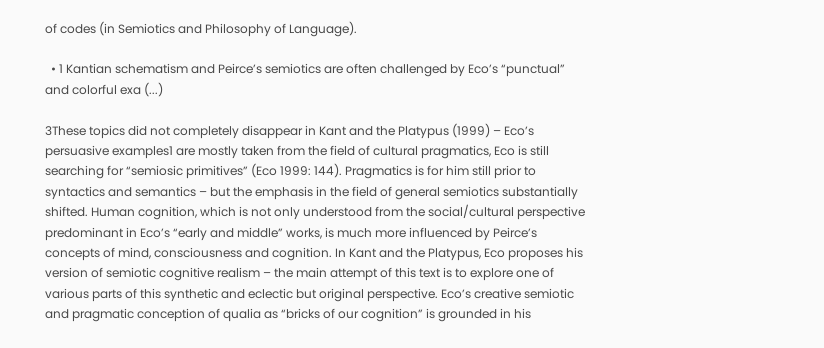of codes (in Semiotics and Philosophy of Language).

  • 1 Kantian schematism and Peirce’s semiotics are often challenged by Eco’s “punctual” and colorful exa (...)

3These topics did not completely disappear in Kant and the Platypus (1999) – Eco’s persuasive examples1 are mostly taken from the field of cultural pragmatics, Eco is still searching for “semiosic primitives” (Eco 1999: 144). Pragmatics is for him still prior to syntactics and semantics – but the emphasis in the field of general semiotics substantially shifted. Human cognition, which is not only understood from the social/cultural perspective predominant in Eco’s “early and middle” works, is much more influenced by Peirce’s concepts of mind, consciousness and cognition. In Kant and the Platypus, Eco proposes his version of semiotic cognitive realism – the main attempt of this text is to explore one of various parts of this synthetic and eclectic but original perspective. Eco’s creative semiotic and pragmatic conception of qualia as “bricks of our cognition” is grounded in his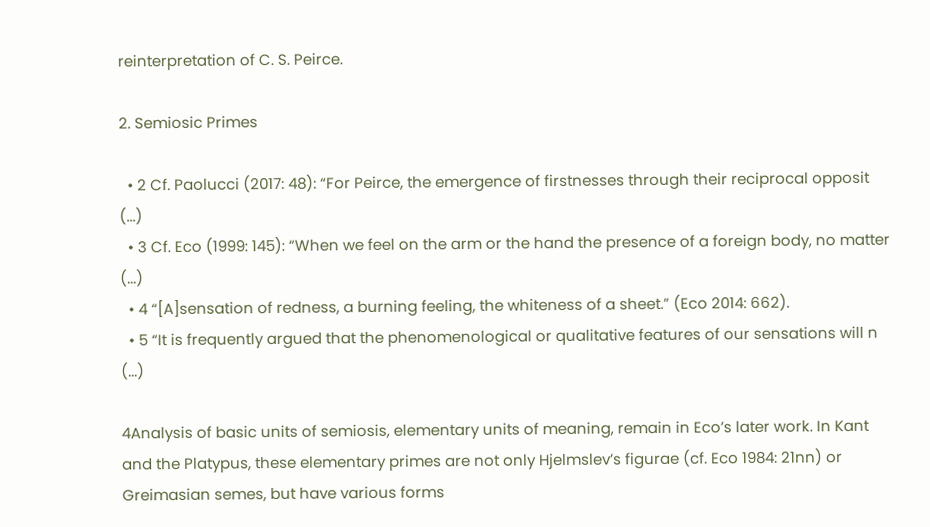reinterpretation of C. S. Peirce.

2. Semiosic Primes

  • 2 Cf. Paolucci (2017: 48): “For Peirce, the emergence of firstnesses through their reciprocal opposit (...)
  • 3 Cf. Eco (1999: 145): “When we feel on the arm or the hand the presence of a foreign body, no matter (...)
  • 4 “[A]sensation of redness, a burning feeling, the whiteness of a sheet.” (Eco 2014: 662).
  • 5 “It is frequently argued that the phenomenological or qualitative features of our sensations will n (...)

4Analysis of basic units of semiosis, elementary units of meaning, remain in Eco’s later work. In Kant and the Platypus, these elementary primes are not only Hjelmslev’s figurae (cf. Eco 1984: 21nn) or Greimasian semes, but have various forms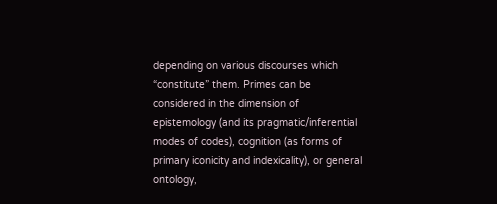depending on various discourses which “constitute” them. Primes can be considered in the dimension of epistemology (and its pragmatic/inferential modes of codes), cognition (as forms of primary iconicity and indexicality), or general ontology,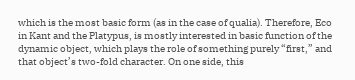which is the most basic form (as in the case of qualia). Therefore, Eco in Kant and the Platypus, is mostly interested in basic function of the dynamic object, which plays the role of something purely “first,” and that object’s two-fold character. On one side, this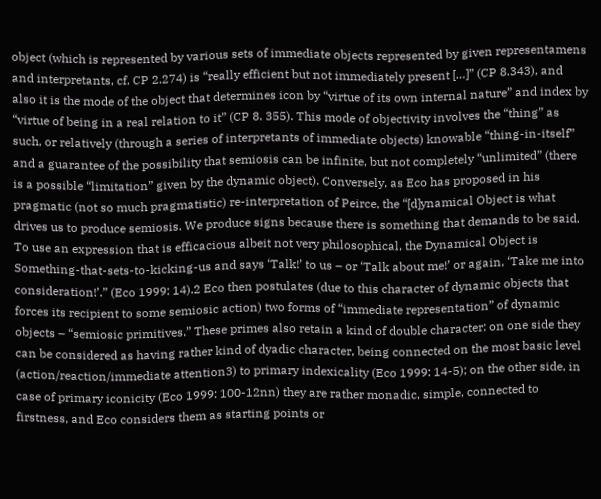object (which is represented by various sets of immediate objects represented by given representamens and interpretants, cf. CP 2.274) is “really efficient but not immediately present […]” (CP 8.343), and also it is the mode of the object that determines icon by “virtue of its own internal nature” and index by “virtue of being in a real relation to it” (CP 8. 355). This mode of objectivity involves the “thing” as such, or relatively (through a series of interpretants of immediate objects) knowable “thing-in-itself” and a guarantee of the possibility that semiosis can be infinite, but not completely “unlimited” (there is a possible “limitation” given by the dynamic object). Conversely, as Eco has proposed in his pragmatic (not so much pragmatistic) re-interpretation of Peirce, the “[d]ynamical Object is what drives us to produce semiosis. We produce signs because there is something that demands to be said. To use an expression that is efficacious albeit not very philosophical, the Dynamical Object is Something-that-sets-to-kicking-us and says ‘Talk!’ to us – or ‘Talk about me!’ or again, ‘Take me into consideration!’.” (Eco 1999: 14).2 Eco then postulates (due to this character of dynamic objects that forces its recipient to some semiosic action) two forms of “immediate representation” of dynamic objects – “semiosic primitives.” These primes also retain a kind of double character: on one side they can be considered as having rather kind of dyadic character, being connected on the most basic level (action/reaction/immediate attention3) to primary indexicality (Eco 1999: 14-5); on the other side, in case of primary iconicity (Eco 1999: 100-12nn) they are rather monadic, simple, connected to firstness, and Eco considers them as starting points or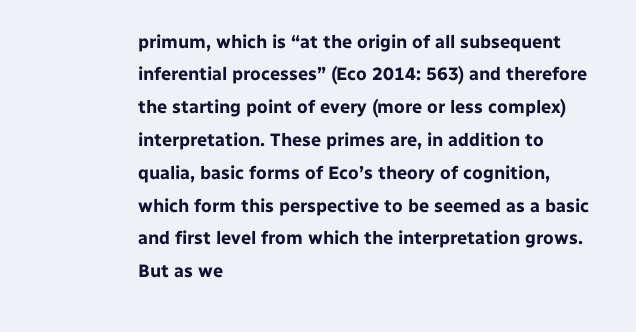primum, which is “at the origin of all subsequent inferential processes” (Eco 2014: 563) and therefore the starting point of every (more or less complex) interpretation. These primes are, in addition to qualia, basic forms of Eco’s theory of cognition, which form this perspective to be seemed as a basic and first level from which the interpretation grows. But as we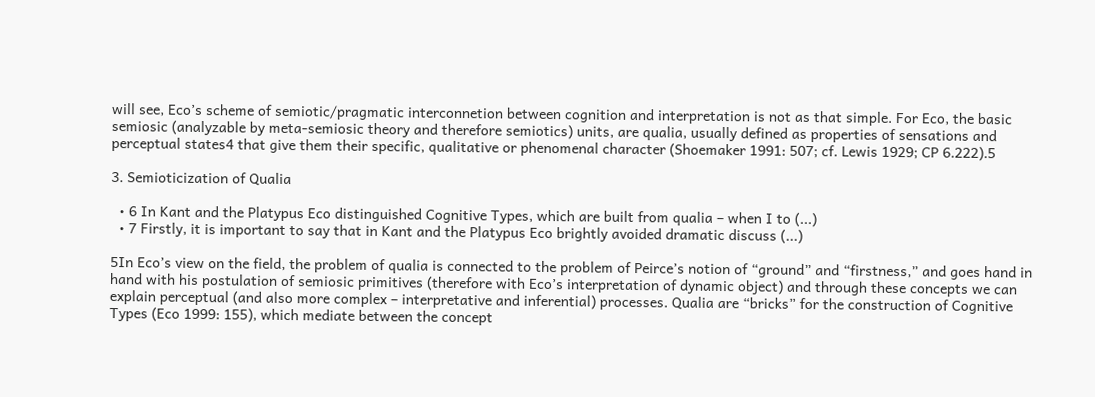will see, Eco’s scheme of semiotic/pragmatic interconnetion between cognition and interpretation is not as that simple. For Eco, the basic semiosic (analyzable by meta-semiosic theory and therefore semiotics) units, are qualia, usually defined as properties of sensations and perceptual states4 that give them their specific, qualitative or phenomenal character (Shoemaker 1991: 507; cf. Lewis 1929; CP 6.222).5

3. Semioticization of Qualia

  • 6 In Kant and the Platypus Eco distinguished Cognitive Types, which are built from qualia – when I to (...)
  • 7 Firstly, it is important to say that in Kant and the Platypus Eco brightly avoided dramatic discuss (...)

5In Eco’s view on the field, the problem of qualia is connected to the problem of Peirce’s notion of “ground” and “firstness,” and goes hand in hand with his postulation of semiosic primitives (therefore with Eco’s interpretation of dynamic object) and through these concepts we can explain perceptual (and also more complex – interpretative and inferential) processes. Qualia are “bricks” for the construction of Cognitive Types (Eco 1999: 155), which mediate between the concept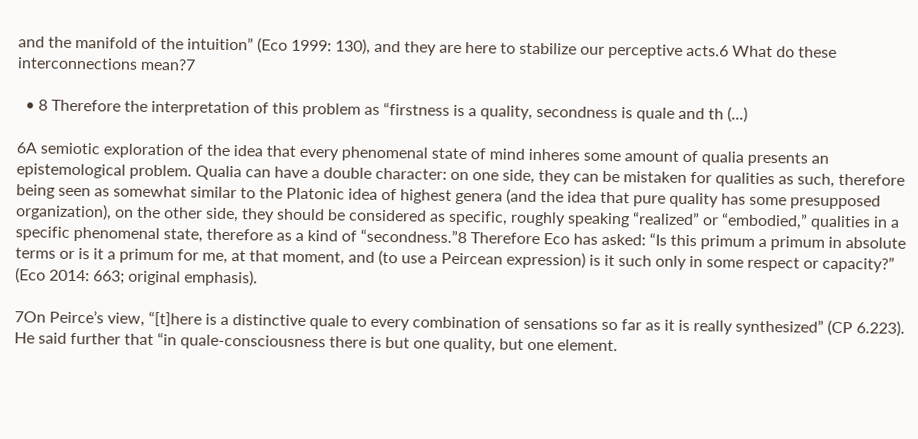and the manifold of the intuition” (Eco 1999: 130), and they are here to stabilize our perceptive acts.6 What do these interconnections mean?7

  • 8 Therefore the interpretation of this problem as “firstness is a quality, secondness is quale and th (...)

6A semiotic exploration of the idea that every phenomenal state of mind inheres some amount of qualia presents an epistemological problem. Qualia can have a double character: on one side, they can be mistaken for qualities as such, therefore being seen as somewhat similar to the Platonic idea of highest genera (and the idea that pure quality has some presupposed organization), on the other side, they should be considered as specific, roughly speaking “realized” or “embodied,” qualities in a specific phenomenal state, therefore as a kind of “secondness.”8 Therefore Eco has asked: “Is this primum a primum in absolute terms or is it a primum for me, at that moment, and (to use a Peircean expression) is it such only in some respect or capacity?” (Eco 2014: 663; original emphasis).

7On Peirce’s view, “[t]here is a distinctive quale to every combination of sensations so far as it is really synthesized” (CP 6.223). He said further that “in quale-consciousness there is but one quality, but one element.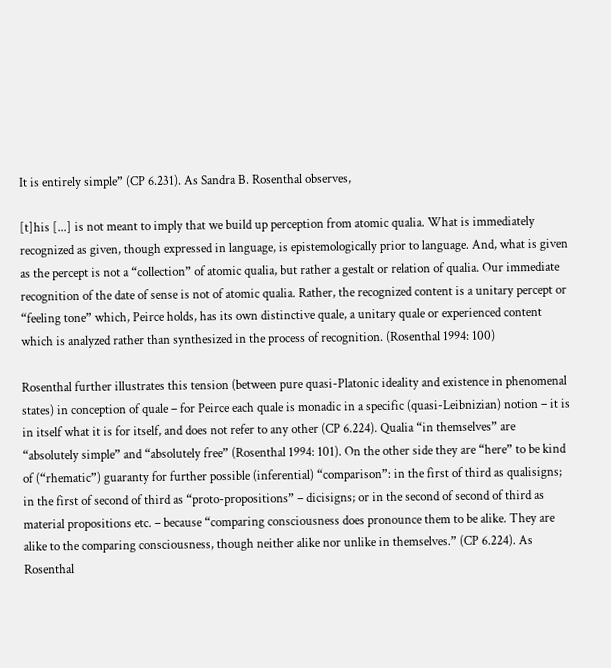It is entirely simple” (CP 6.231). As Sandra B. Rosenthal observes,

[t]his [...] is not meant to imply that we build up perception from atomic qualia. What is immediately recognized as given, though expressed in language, is epistemologically prior to language. And, what is given as the percept is not a “collection” of atomic qualia, but rather a gestalt or relation of qualia. Our immediate recognition of the date of sense is not of atomic qualia. Rather, the recognized content is a unitary percept or “feeling tone” which, Peirce holds, has its own distinctive quale, a unitary quale or experienced content which is analyzed rather than synthesized in the process of recognition. (Rosenthal 1994: 100)

Rosenthal further illustrates this tension (between pure quasi-Platonic ideality and existence in phenomenal states) in conception of quale – for Peirce each quale is monadic in a specific (quasi-Leibnizian) notion – it is in itself what it is for itself, and does not refer to any other (CP 6.224). Qualia “in themselves” are “absolutely simple” and “absolutely free” (Rosenthal 1994: 101). On the other side they are “here” to be kind of (“rhematic”) guaranty for further possible (inferential) “comparison”: in the first of third as qualisigns; in the first of second of third as “proto-propositions” – dicisigns; or in the second of second of third as material propositions etc. – because “comparing consciousness does pronounce them to be alike. They are alike to the comparing consciousness, though neither alike nor unlike in themselves.” (CP 6.224). As Rosenthal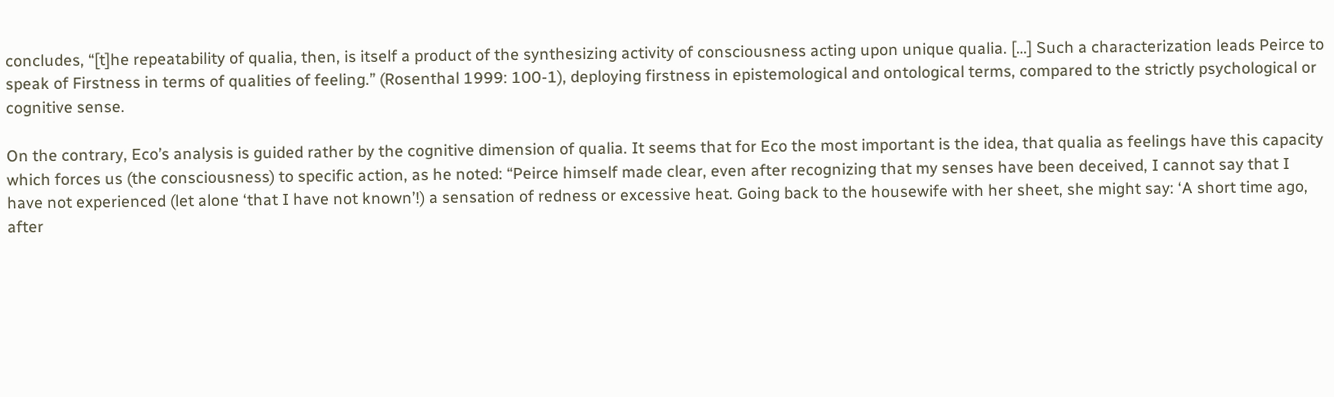concludes, “[t]he repeatability of qualia, then, is itself a product of the synthesizing activity of consciousness acting upon unique qualia. […] Such a characterization leads Peirce to speak of Firstness in terms of qualities of feeling.” (Rosenthal 1999: 100-1), deploying firstness in epistemological and ontological terms, compared to the strictly psychological or cognitive sense.

On the contrary, Eco’s analysis is guided rather by the cognitive dimension of qualia. It seems that for Eco the most important is the idea, that qualia as feelings have this capacity which forces us (the consciousness) to specific action, as he noted: “Peirce himself made clear, even after recognizing that my senses have been deceived, I cannot say that I have not experienced (let alone ‘that I have not known’!) a sensation of redness or excessive heat. Going back to the housewife with her sheet, she might say: ‘A short time ago, after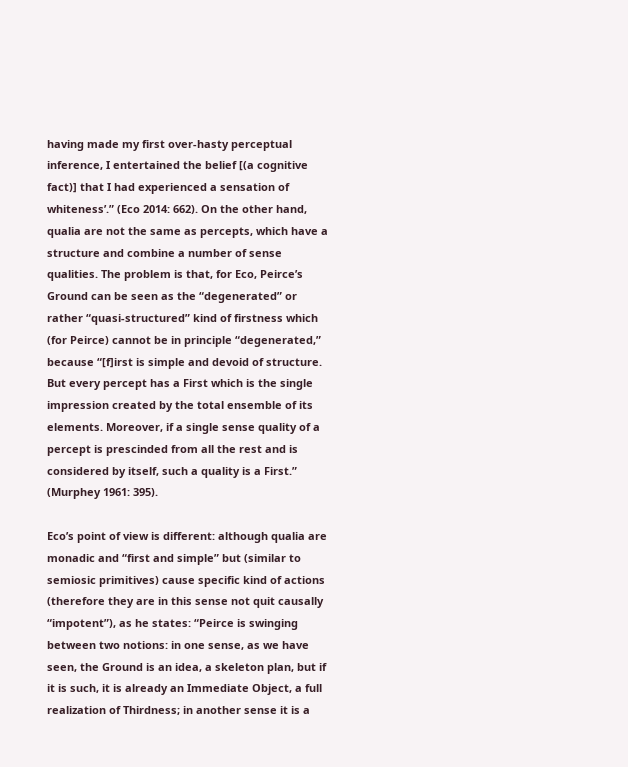having made my first over-hasty perceptual inference, I entertained the belief [(a cognitive fact)] that I had experienced a sensation of whiteness’.” (Eco 2014: 662). On the other hand, qualia are not the same as percepts, which have a structure and combine a number of sense qualities. The problem is that, for Eco, Peirce’s Ground can be seen as the “degenerated” or rather “quasi-structured” kind of firstness which (for Peirce) cannot be in principle “degenerated,” because “[f]irst is simple and devoid of structure. But every percept has a First which is the single impression created by the total ensemble of its elements. Moreover, if a single sense quality of a percept is prescinded from all the rest and is considered by itself, such a quality is a First.” (Murphey 1961: 395).

Eco’s point of view is different: although qualia are monadic and “first and simple” but (similar to semiosic primitives) cause specific kind of actions (therefore they are in this sense not quit causally “impotent”), as he states: “Peirce is swinging between two notions: in one sense, as we have seen, the Ground is an idea, a skeleton plan, but if it is such, it is already an Immediate Object, a full realization of Thirdness; in another sense it is a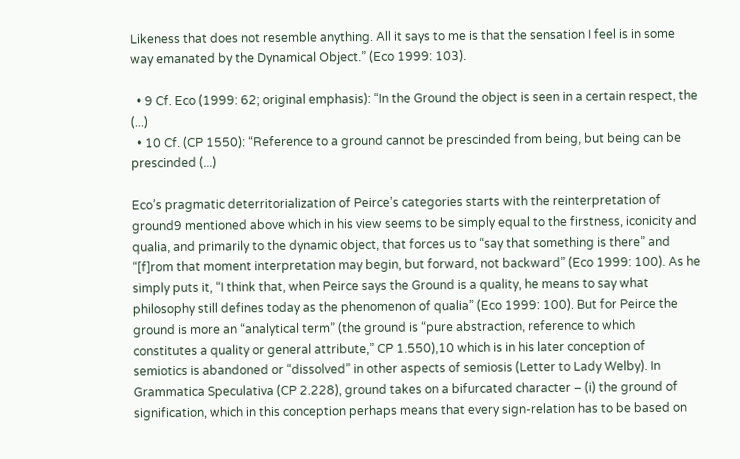Likeness that does not resemble anything. All it says to me is that the sensation I feel is in some way emanated by the Dynamical Object.” (Eco 1999: 103).

  • 9 Cf. Eco (1999: 62; original emphasis): “In the Ground the object is seen in a certain respect, the (...)
  • 10 Cf. (CP 1550): “Reference to a ground cannot be prescinded from being, but being can be prescinded (...)

Eco’s pragmatic deterritorialization of Peirce’s categories starts with the reinterpretation of ground9 mentioned above which in his view seems to be simply equal to the firstness, iconicity and qualia, and primarily to the dynamic object, that forces us to “say that something is there” and “[f]rom that moment interpretation may begin, but forward, not backward” (Eco 1999: 100). As he simply puts it, “I think that, when Peirce says the Ground is a quality, he means to say what philosophy still defines today as the phenomenon of qualia” (Eco 1999: 100). But for Peirce the ground is more an “analytical term” (the ground is “pure abstraction, reference to which constitutes a quality or general attribute,” CP 1.550),10 which is in his later conception of semiotics is abandoned or “dissolved” in other aspects of semiosis (Letter to Lady Welby). In Grammatica Speculativa (CP 2.228), ground takes on a bifurcated character – (i) the ground of signification, which in this conception perhaps means that every sign-relation has to be based on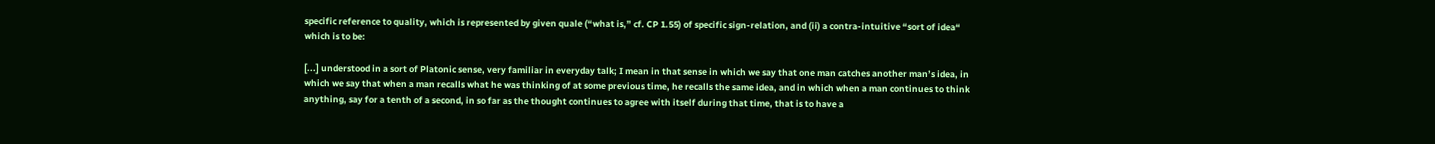specific reference to quality, which is represented by given quale (“what is,” cf. CP 1.55) of specific sign-relation, and (ii) a contra-intuitive “sort of idea“ which is to be:

[...] understood in a sort of Platonic sense, very familiar in everyday talk; I mean in that sense in which we say that one man catches another man’s idea, in which we say that when a man recalls what he was thinking of at some previous time, he recalls the same idea, and in which when a man continues to think anything, say for a tenth of a second, in so far as the thought continues to agree with itself during that time, that is to have a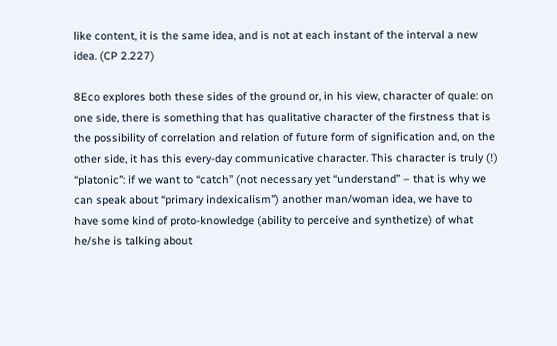like content, it is the same idea, and is not at each instant of the interval a new idea. (CP 2.227)

8Eco explores both these sides of the ground or, in his view, character of quale: on one side, there is something that has qualitative character of the firstness that is the possibility of correlation and relation of future form of signification and, on the other side, it has this every-day communicative character. This character is truly (!) “platonic”: if we want to “catch” (not necessary yet “understand” – that is why we can speak about “primary indexicalism”) another man/woman idea, we have to have some kind of proto-knowledge (ability to perceive and synthetize) of what he/she is talking about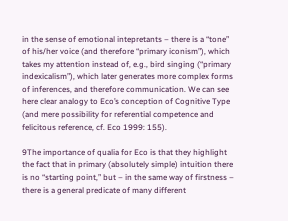in the sense of emotional intepretants – there is a “tone” of his/her voice (and therefore “primary iconism”), which takes my attention instead of, e.g., bird singing (“primary indexicalism”), which later generates more complex forms of inferences, and therefore communication. We can see here clear analogy to Eco’s conception of Cognitive Type (and mere possibility for referential competence and felicitous reference, cf. Eco 1999: 155).

9The importance of qualia for Eco is that they highlight the fact that in primary (absolutely simple) intuition there is no “starting point,” but – in the same way of firstness – there is a general predicate of many different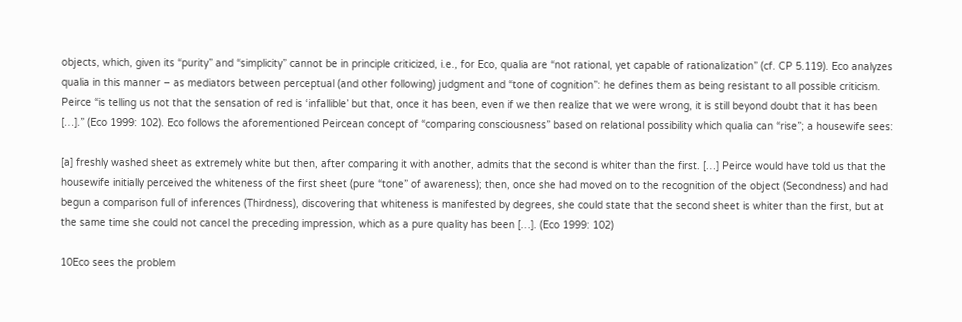objects, which, given its “purity” and “simplicity” cannot be in principle criticized, i.e., for Eco, qualia are “not rational, yet capable of rationalization” (cf. CP 5.119). Eco analyzes qualia in this manner – as mediators between perceptual (and other following) judgment and “tone of cognition”: he defines them as being resistant to all possible criticism. Peirce “is telling us not that the sensation of red is ‘infallible’ but that, once it has been, even if we then realize that we were wrong, it is still beyond doubt that it has been […].” (Eco 1999: 102). Eco follows the aforementioned Peircean concept of “comparing consciousness” based on relational possibility which qualia can “rise”; a housewife sees:

[a] freshly washed sheet as extremely white but then, after comparing it with another, admits that the second is whiter than the first. […] Peirce would have told us that the housewife initially perceived the whiteness of the first sheet (pure “tone” of awareness); then, once she had moved on to the recognition of the object (Secondness) and had begun a comparison full of inferences (Thirdness), discovering that whiteness is manifested by degrees, she could state that the second sheet is whiter than the first, but at the same time she could not cancel the preceding impression, which as a pure quality has been […]. (Eco 1999: 102)

10Eco sees the problem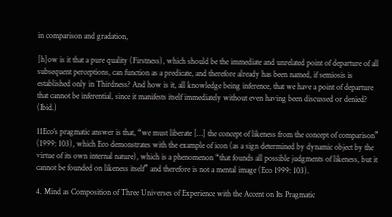in comparison and gradation,

[h]ow is it that a pure quality (Firstness), which should be the immediate and unrelated point of departure of all subsequent perceptions, can function as a predicate, and therefore already has been named, if semiosis is established only in Thirdness? And how is it, all knowledge being inference, that we have a point of departure that cannot be inferential, since it manifests itself immediately without even having been discussed or denied? (Ibid.)

11Eco’s pragmatic answer is that, “we must liberate […] the concept of likeness from the concept of comparison” (1999: 103), which Eco demonstrates with the example of icon (as a sign determined by dynamic object by the virtue of its own internal nature), which is a phenomenon “that founds all possible judgments of likeness, but it cannot be founded on likeness itself” and therefore is not a mental image (Eco 1999: 103).

4. Mind as Composition of Three Universes of Experience with the Accent on Its Pragmatic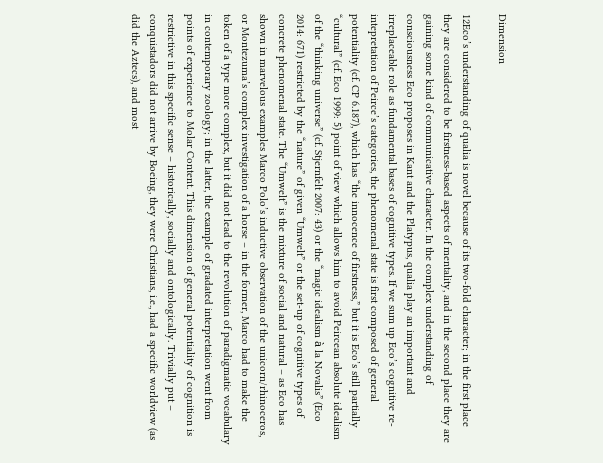Dimension

12Eco’s understanding of qualia is novel because of its two-fold character; in the first place they are considered to be firstness-based aspects of mentality, and in the second place they are gaining some kind of communicative character. In the complex understanding of consciousness Eco proposes in Kant and the Platypus, qualia play an important and irreplaceable role as fundamental bases of cognitive types. If we sum up Eco’s cognitive re-intepretation of Peirce’s categories, the phenomenal state is first composed of general potentiality (cf. CP 6.187), which has “the innocence of firstness,” but it is Eco’s still partially “cultural” (cf. Eco 1999: 5) point of view which allows him to avoid Peircean absolute idealism of the “thinking universe” (cf. Stjernfelt 2007: 43) or the “magic idealism à la Novalis” (Eco 2014: 671) restricted by the “nature” of given “Umwelt” or the set-up of cognitive types of concrete phenomenal state. The “Umwelt” is the mixture of social and natural – as Eco has shown in marvelous examples Marco Polo’s inductive observation of the unicorn/rhinoceros, or Montezuma’s complex investigation of a horse – in the former, Marco had to make the token of a type more complex, but it did not lead to the revolution of paradigmatic vocabulary in contemporary zoology; in the latter, the example of gradated interpretation went from points of experience to Molar Content. This dimension of general potentiality of cognition is restrictive in this specific sense – historically, socially and ontologically. Trivially put – conquistadors did not arrive by Boeing, they were Christians, i.e., had a specific worldview (as did the Aztecs), and most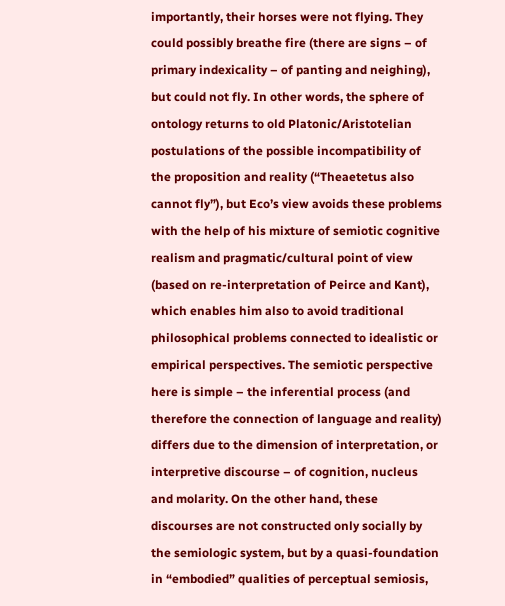importantly, their horses were not flying. They could possibly breathe fire (there are signs – of primary indexicality – of panting and neighing), but could not fly. In other words, the sphere of ontology returns to old Platonic/Aristotelian postulations of the possible incompatibility of the proposition and reality (“Theaetetus also cannot fly”), but Eco’s view avoids these problems with the help of his mixture of semiotic cognitive realism and pragmatic/cultural point of view (based on re-interpretation of Peirce and Kant), which enables him also to avoid traditional philosophical problems connected to idealistic or empirical perspectives. The semiotic perspective here is simple – the inferential process (and therefore the connection of language and reality) differs due to the dimension of interpretation, or interpretive discourse – of cognition, nucleus and molarity. On the other hand, these discourses are not constructed only socially by the semiologic system, but by a quasi-foundation in “embodied” qualities of perceptual semiosis,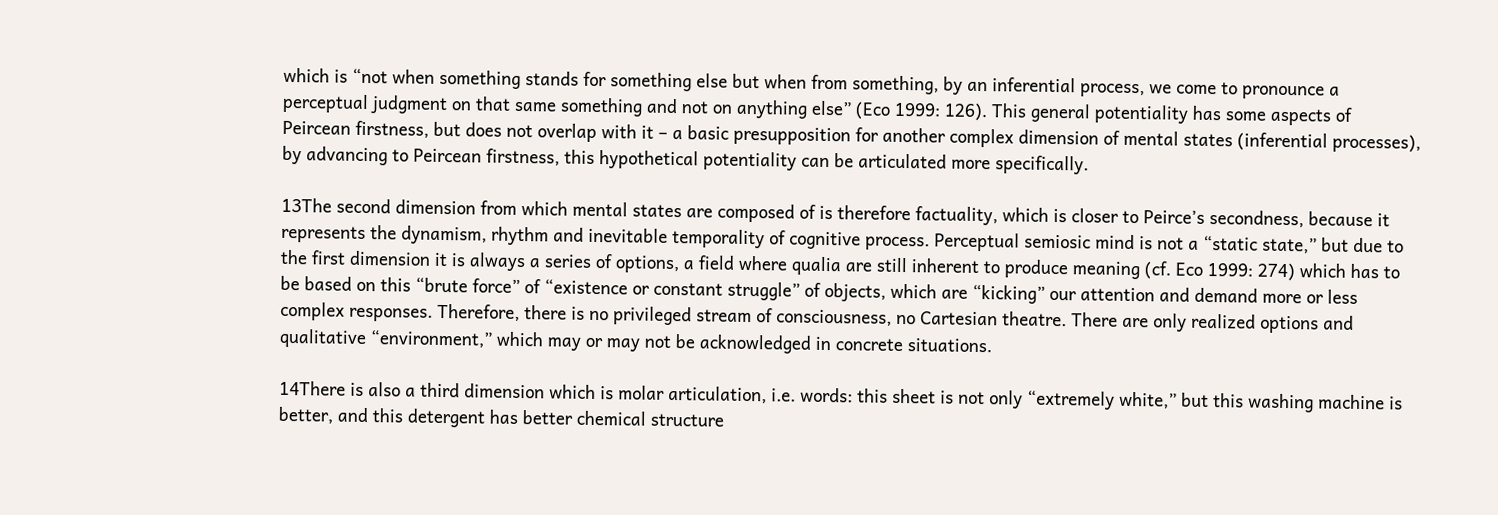which is “not when something stands for something else but when from something, by an inferential process, we come to pronounce a perceptual judgment on that same something and not on anything else” (Eco 1999: 126). This general potentiality has some aspects of Peircean firstness, but does not overlap with it – a basic presupposition for another complex dimension of mental states (inferential processes), by advancing to Peircean firstness, this hypothetical potentiality can be articulated more specifically.

13The second dimension from which mental states are composed of is therefore factuality, which is closer to Peirce’s secondness, because it represents the dynamism, rhythm and inevitable temporality of cognitive process. Perceptual semiosic mind is not a “static state,” but due to the first dimension it is always a series of options, a field where qualia are still inherent to produce meaning (cf. Eco 1999: 274) which has to be based on this “brute force” of “existence or constant struggle” of objects, which are “kicking” our attention and demand more or less complex responses. Therefore, there is no privileged stream of consciousness, no Cartesian theatre. There are only realized options and qualitative “environment,” which may or may not be acknowledged in concrete situations.

14There is also a third dimension which is molar articulation, i.e. words: this sheet is not only “extremely white,” but this washing machine is better, and this detergent has better chemical structure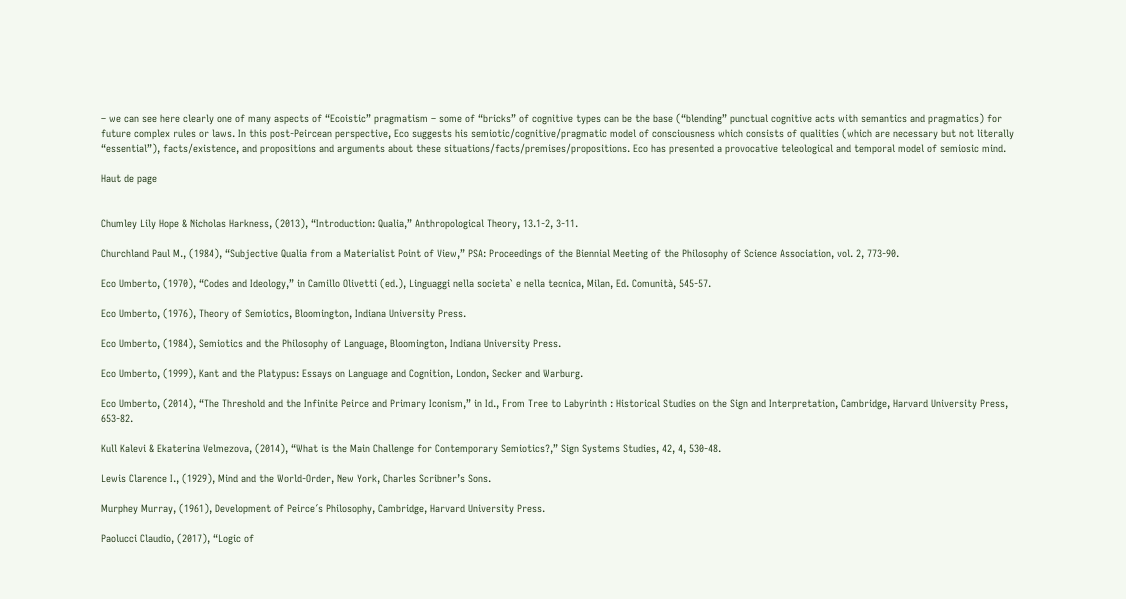– we can see here clearly one of many aspects of “Ecoistic” pragmatism – some of “bricks” of cognitive types can be the base (“blending” punctual cognitive acts with semantics and pragmatics) for future complex rules or laws. In this post-Peircean perspective, Eco suggests his semiotic/cognitive/pragmatic model of consciousness which consists of qualities (which are necessary but not literally “essential”), facts/existence, and propositions and arguments about these situations/facts/premises/propositions. Eco has presented a provocative teleological and temporal model of semiosic mind.

Haut de page


Chumley Lily Hope & Nicholas Harkness, (2013), “Introduction: Qualia,” Anthropological Theory, 13.1-2, 3-11.

Churchland Paul M., (1984), “Subjective Qualia from a Materialist Point of View,” PSA: Proceedings of the Biennial Meeting of the Philosophy of Science Association, vol. 2, 773-90.

Eco Umberto, (1970), “Codes and Ideology,” in Camillo Olivetti (ed.), Linguaggi nella societa` e nella tecnica, Milan, Ed. Comunità, 545-57.

Eco Umberto, (1976), Theory of Semiotics, Bloomington, Indiana University Press.

Eco Umberto, (1984), Semiotics and the Philosophy of Language, Bloomington, Indiana University Press.

Eco Umberto, (1999), Kant and the Platypus: Essays on Language and Cognition, London, Secker and Warburg.

Eco Umberto, (2014), “The Threshold and the Infinite Peirce and Primary Iconism,” in Id., From Tree to Labyrinth : Historical Studies on the Sign and Interpretation, Cambridge, Harvard University Press, 653-82.

Kull Kalevi & Ekaterina Velmezova, (2014), “What is the Main Challenge for Contemporary Semiotics?,” Sign Systems Studies, 42, 4, 530-48.

Lewis Clarence I., (1929), Mind and the World-Order, New York, Charles Scribner’s Sons.

Murphey Murray, (1961), Development of Peirce´s Philosophy, Cambridge, Harvard University Press.

Paolucci Claudio, (2017), “Logic of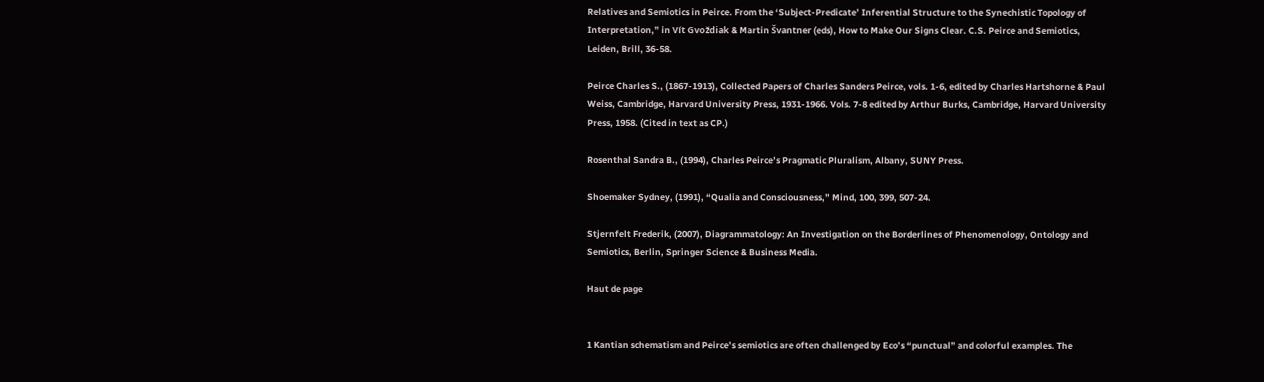Relatives and Semiotics in Peirce. From the ‘Subject-Predicate’ Inferential Structure to the Synechistic Topology of Interpretation,” in Vít Gvoždiak & Martin Švantner (eds), How to Make Our Signs Clear. C.S. Peirce and Semiotics, Leiden, Brill, 36-58.

Peirce Charles S., (1867-1913), Collected Papers of Charles Sanders Peirce, vols. 1-6, edited by Charles Hartshorne & Paul Weiss, Cambridge, Harvard University Press, 1931-1966. Vols. 7-8 edited by Arthur Burks, Cambridge, Harvard University Press, 1958. (Cited in text as CP.)

Rosenthal Sandra B., (1994), Charles Peirce’s Pragmatic Pluralism, Albany, SUNY Press.

Shoemaker Sydney, (1991), “Qualia and Consciousness,” Mind, 100, 399, 507-24.

Stjernfelt Frederik, (2007), Diagrammatology: An Investigation on the Borderlines of Phenomenology, Ontology and Semiotics, Berlin, Springer Science & Business Media.

Haut de page


1 Kantian schematism and Peirce’s semiotics are often challenged by Eco’s “punctual” and colorful examples. The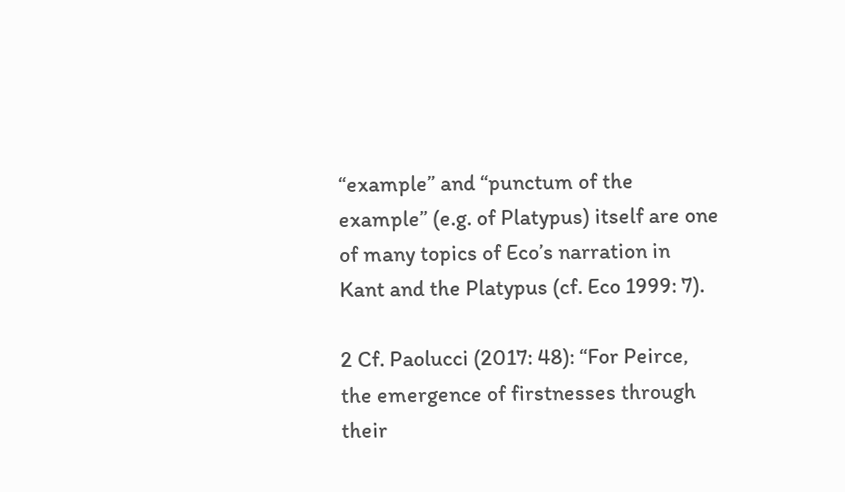“example” and “punctum of the example” (e.g. of Platypus) itself are one of many topics of Eco’s narration in Kant and the Platypus (cf. Eco 1999: 7).

2 Cf. Paolucci (2017: 48): “For Peirce, the emergence of firstnesses through their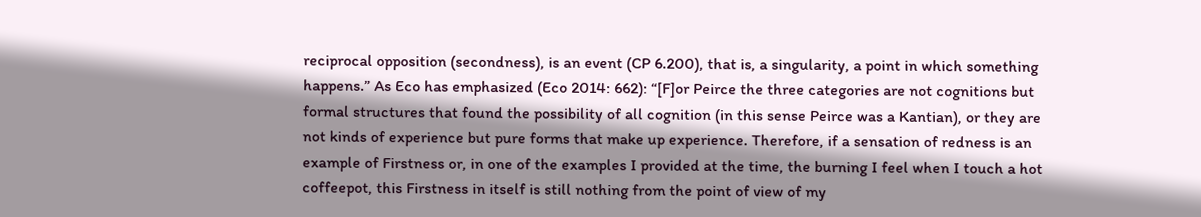reciprocal opposition (secondness), is an event (CP 6.200), that is, a singularity, a point in which something happens.” As Eco has emphasized (Eco 2014: 662): “[F]or Peirce the three categories are not cognitions but formal structures that found the possibility of all cognition (in this sense Peirce was a Kantian), or they are not kinds of experience but pure forms that make up experience. Therefore, if a sensation of redness is an example of Firstness or, in one of the examples I provided at the time, the burning I feel when I touch a hot coffeepot, this Firstness in itself is still nothing from the point of view of my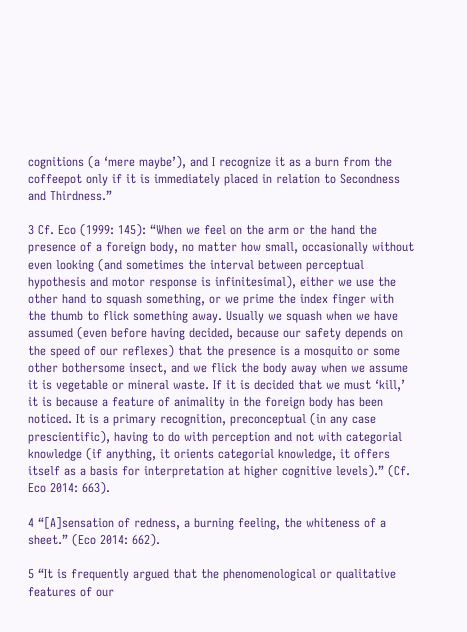cognitions (a ‘mere maybe’), and I recognize it as a burn from the coffeepot only if it is immediately placed in relation to Secondness and Thirdness.”

3 Cf. Eco (1999: 145): “When we feel on the arm or the hand the presence of a foreign body, no matter how small, occasionally without even looking (and sometimes the interval between perceptual hypothesis and motor response is infinitesimal), either we use the other hand to squash something, or we prime the index finger with the thumb to flick something away. Usually we squash when we have assumed (even before having decided, because our safety depends on the speed of our reflexes) that the presence is a mosquito or some other bothersome insect, and we flick the body away when we assume it is vegetable or mineral waste. If it is decided that we must ‘kill,’ it is because a feature of animality in the foreign body has been noticed. It is a primary recognition, preconceptual (in any case prescientific), having to do with perception and not with categorial knowledge (if anything, it orients categorial knowledge, it offers itself as a basis for interpretation at higher cognitive levels).” (Cf. Eco 2014: 663).

4 “[A]sensation of redness, a burning feeling, the whiteness of a sheet.” (Eco 2014: 662).

5 “It is frequently argued that the phenomenological or qualitative features of our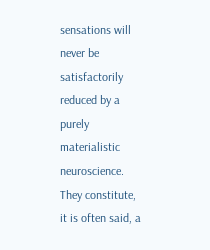sensations will never be satisfactorily reduced by a purely materialistic neuroscience. They constitute, it is often said, a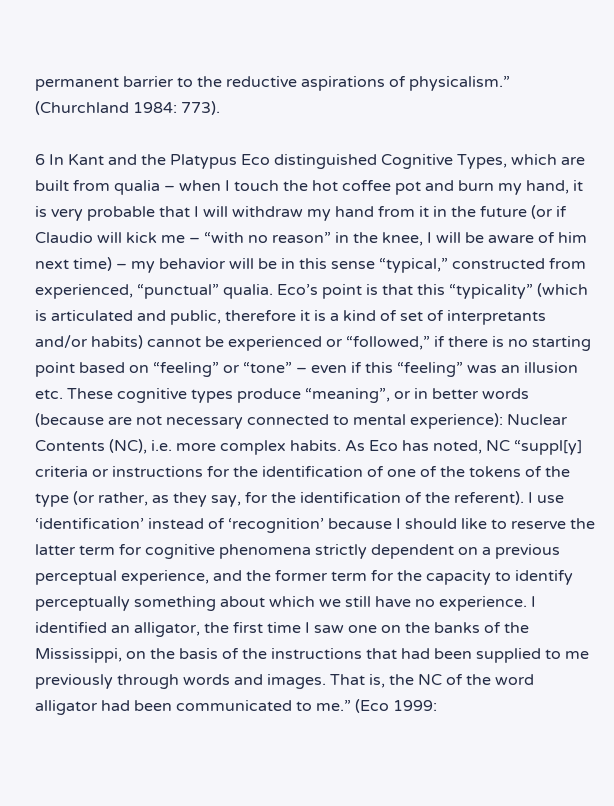permanent barrier to the reductive aspirations of physicalism.” (Churchland 1984: 773).

6 In Kant and the Platypus Eco distinguished Cognitive Types, which are built from qualia – when I touch the hot coffee pot and burn my hand, it is very probable that I will withdraw my hand from it in the future (or if Claudio will kick me – “with no reason” in the knee, I will be aware of him next time) – my behavior will be in this sense “typical,” constructed from experienced, “punctual” qualia. Eco’s point is that this “typicality” (which is articulated and public, therefore it is a kind of set of interpretants and/or habits) cannot be experienced or “followed,” if there is no starting point based on “feeling” or “tone” – even if this “feeling” was an illusion etc. These cognitive types produce “meaning”, or in better words (because are not necessary connected to mental experience): Nuclear Contents (NC), i.e. more complex habits. As Eco has noted, NC “suppl[y] criteria or instructions for the identification of one of the tokens of the type (or rather, as they say, for the identification of the referent). I use ‘identification’ instead of ‘recognition’ because I should like to reserve the latter term for cognitive phenomena strictly dependent on a previous perceptual experience, and the former term for the capacity to identify perceptually something about which we still have no experience. I identified an alligator, the first time I saw one on the banks of the Mississippi, on the basis of the instructions that had been supplied to me previously through words and images. That is, the NC of the word alligator had been communicated to me.” (Eco 1999: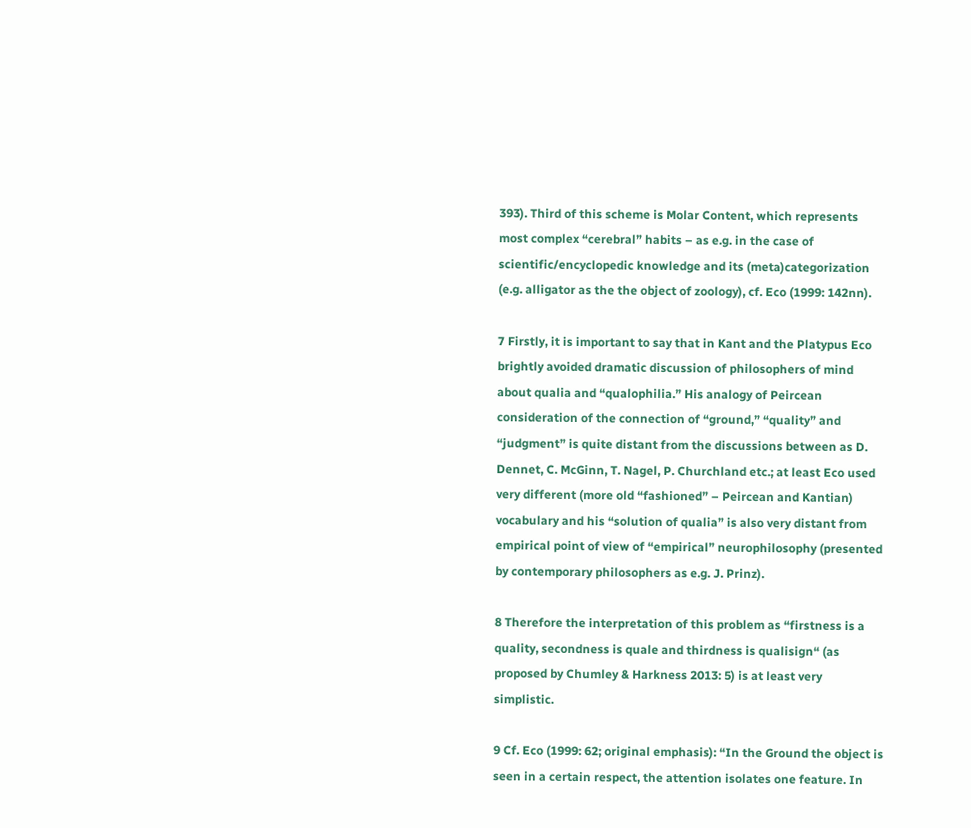393). Third of this scheme is Molar Content, which represents most complex “cerebral” habits – as e.g. in the case of scientific/encyclopedic knowledge and its (meta)categorization (e.g. alligator as the the object of zoology), cf. Eco (1999: 142nn).

7 Firstly, it is important to say that in Kant and the Platypus Eco brightly avoided dramatic discussion of philosophers of mind about qualia and “qualophilia.” His analogy of Peircean consideration of the connection of “ground,” “quality” and “judgment” is quite distant from the discussions between as D. Dennet, C. McGinn, T. Nagel, P. Churchland etc.; at least Eco used very different (more old “fashioned” – Peircean and Kantian) vocabulary and his “solution of qualia” is also very distant from empirical point of view of “empirical” neurophilosophy (presented by contemporary philosophers as e.g. J. Prinz).

8 Therefore the interpretation of this problem as “firstness is a quality, secondness is quale and thirdness is qualisign“ (as proposed by Chumley & Harkness 2013: 5) is at least very simplistic.

9 Cf. Eco (1999: 62; original emphasis): “In the Ground the object is seen in a certain respect, the attention isolates one feature. In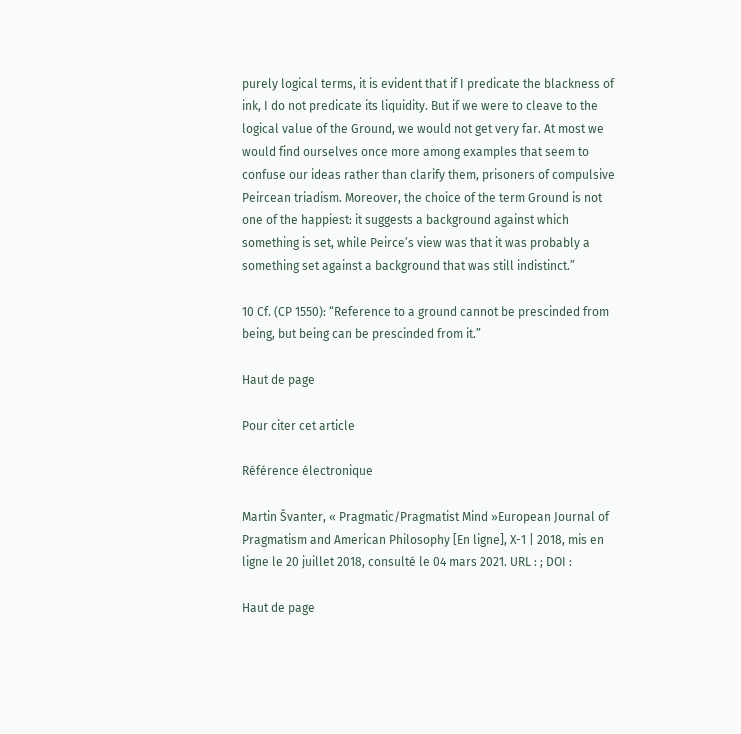purely logical terms, it is evident that if I predicate the blackness of ink, I do not predicate its liquidity. But if we were to cleave to the logical value of the Ground, we would not get very far. At most we would find ourselves once more among examples that seem to confuse our ideas rather than clarify them, prisoners of compulsive Peircean triadism. Moreover, the choice of the term Ground is not one of the happiest: it suggests a background against which something is set, while Peirce’s view was that it was probably a something set against a background that was still indistinct.”

10 Cf. (CP 1550): “Reference to a ground cannot be prescinded from being, but being can be prescinded from it.”

Haut de page

Pour citer cet article

Référence électronique

Martin Švanter, « Pragmatic/Pragmatist Mind »European Journal of Pragmatism and American Philosophy [En ligne], X-1 | 2018, mis en ligne le 20 juillet 2018, consulté le 04 mars 2021. URL : ; DOI :

Haut de page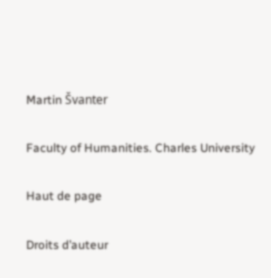Martin Švanter

Faculty of Humanities. Charles University

Haut de page

Droits d’auteur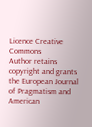Licence Creative Commons
Author retains copyright and grants the European Journal of Pragmatism and American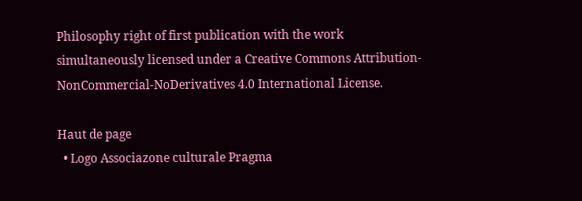Philosophy right of first publication with the work simultaneously licensed under a Creative Commons Attribution-NonCommercial-NoDerivatives 4.0 International License.

Haut de page
  • Logo Associazone culturale Pragma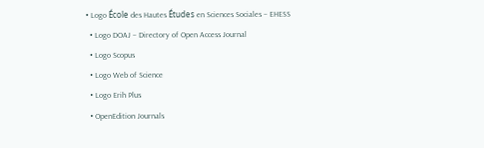• Logo École des Hautes Études en Sciences Sociales – EHESS
  • Logo DOAJ – Directory of Open Access Journal
  • Logo Scopus
  • Logo Web of Science
  • Logo Erih Plus
  • OpenEdition Journals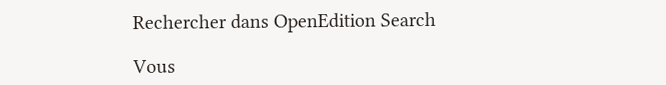Rechercher dans OpenEdition Search

Vous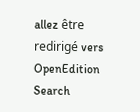allez être redirigé vers OpenEdition Search